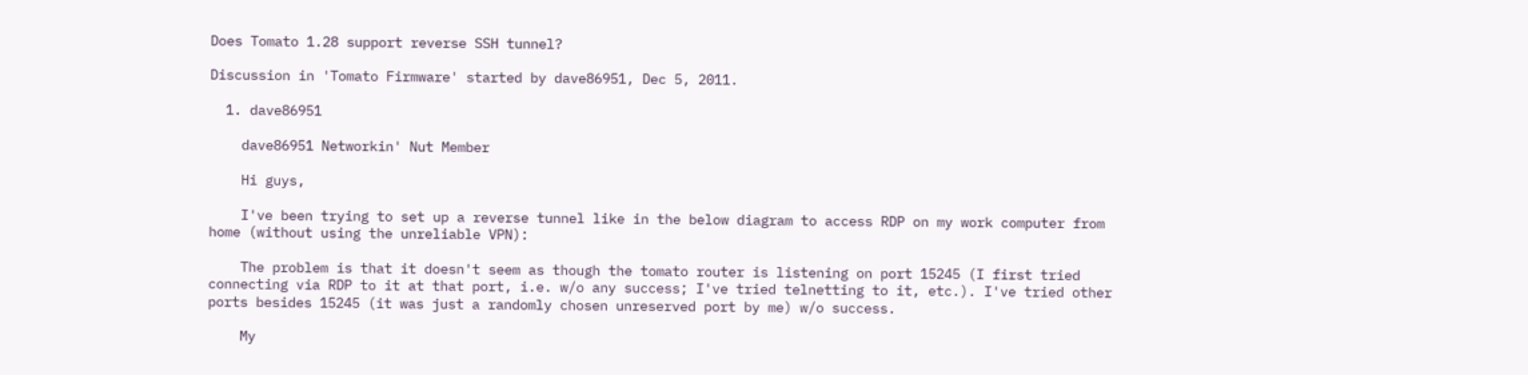Does Tomato 1.28 support reverse SSH tunnel?

Discussion in 'Tomato Firmware' started by dave86951, Dec 5, 2011.

  1. dave86951

    dave86951 Networkin' Nut Member

    Hi guys,

    I've been trying to set up a reverse tunnel like in the below diagram to access RDP on my work computer from home (without using the unreliable VPN):

    The problem is that it doesn't seem as though the tomato router is listening on port 15245 (I first tried connecting via RDP to it at that port, i.e. w/o any success; I've tried telnetting to it, etc.). I've tried other ports besides 15245 (it was just a randomly chosen unreserved port by me) w/o success.

    My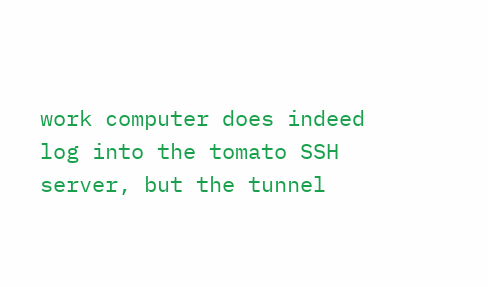work computer does indeed log into the tomato SSH server, but the tunnel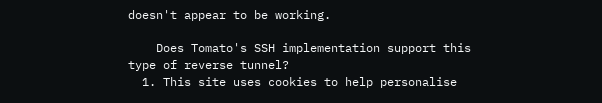doesn't appear to be working.

    Does Tomato's SSH implementation support this type of reverse tunnel?
  1. This site uses cookies to help personalise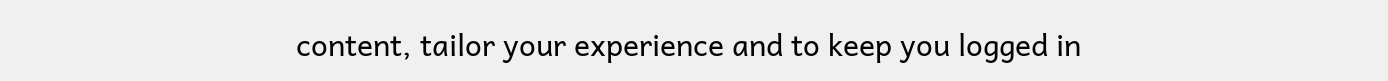content, tailor your experience and to keep you logged in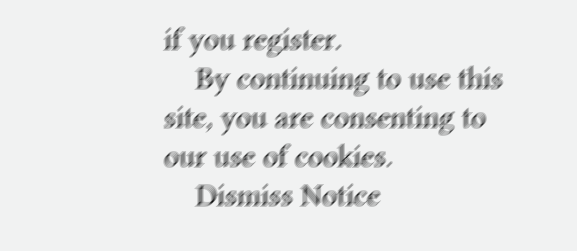if you register.
    By continuing to use this site, you are consenting to our use of cookies.
    Dismiss Notice